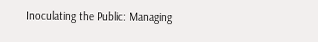Inoculating the Public: Managing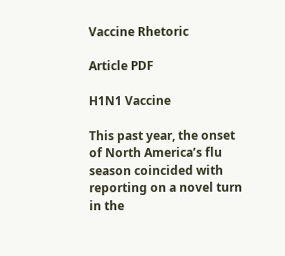Vaccine Rhetoric

Article PDF

H1N1 Vaccine

This past year, the onset of North America’s flu season coincided with reporting on a novel turn in the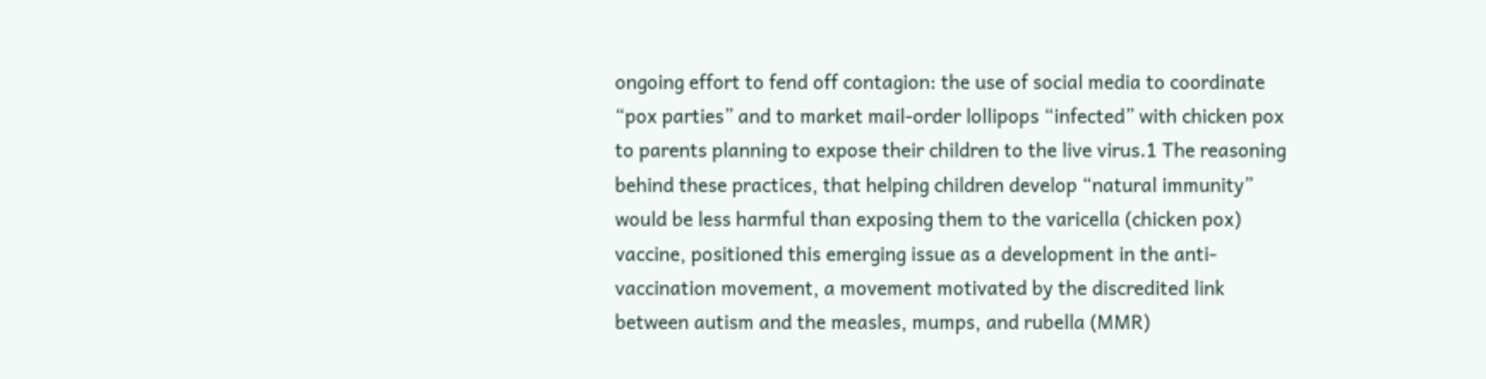ongoing effort to fend off contagion: the use of social media to coordinate “pox parties” and to market mail-order lollipops “infected” with chicken pox to parents planning to expose their children to the live virus.1 The reasoning behind these practices, that helping children develop “natural immunity” would be less harmful than exposing them to the varicella (chicken pox) vaccine, positioned this emerging issue as a development in the anti-vaccination movement, a movement motivated by the discredited link between autism and the measles, mumps, and rubella (MMR)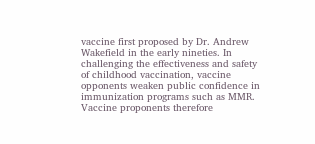vaccine first proposed by Dr. Andrew Wakefield in the early nineties. In challenging the effectiveness and safety of childhood vaccination, vaccine opponents weaken public confidence in immunization programs such as MMR. Vaccine proponents therefore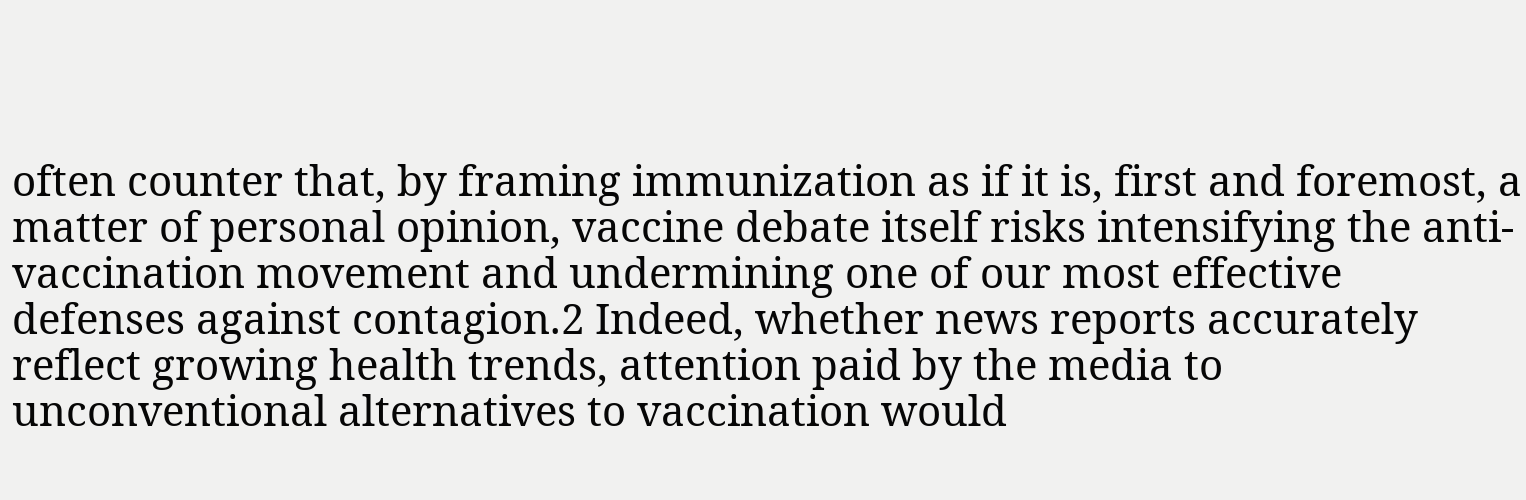often counter that, by framing immunization as if it is, first and foremost, a matter of personal opinion, vaccine debate itself risks intensifying the anti-vaccination movement and undermining one of our most effective defenses against contagion.2 Indeed, whether news reports accurately reflect growing health trends, attention paid by the media to unconventional alternatives to vaccination would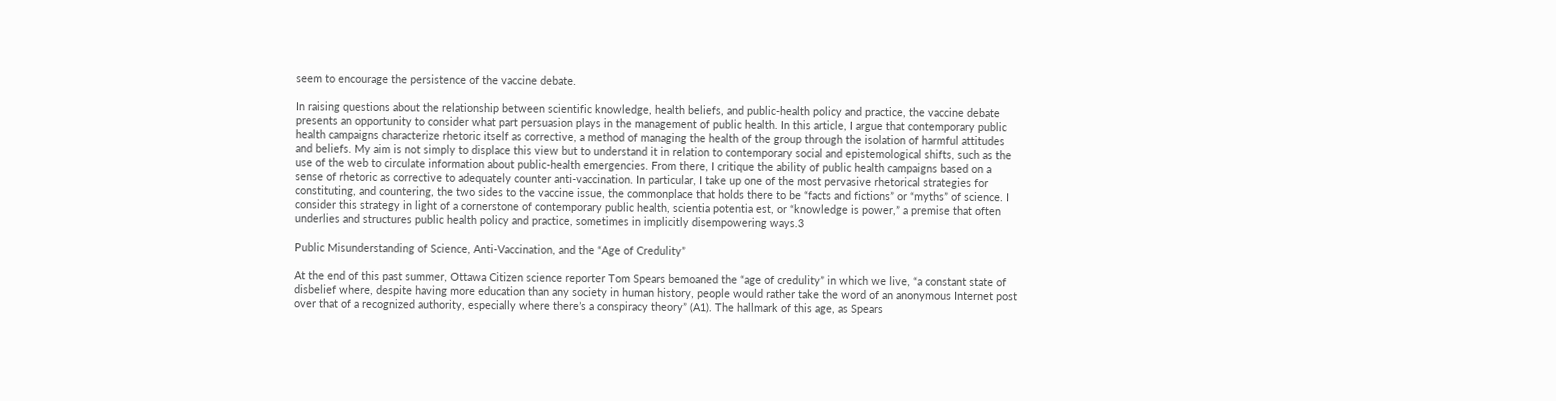seem to encourage the persistence of the vaccine debate.

In raising questions about the relationship between scientific knowledge, health beliefs, and public-health policy and practice, the vaccine debate presents an opportunity to consider what part persuasion plays in the management of public health. In this article, I argue that contemporary public health campaigns characterize rhetoric itself as corrective, a method of managing the health of the group through the isolation of harmful attitudes and beliefs. My aim is not simply to displace this view but to understand it in relation to contemporary social and epistemological shifts, such as the use of the web to circulate information about public-health emergencies. From there, I critique the ability of public health campaigns based on a sense of rhetoric as corrective to adequately counter anti-vaccination. In particular, I take up one of the most pervasive rhetorical strategies for constituting, and countering, the two sides to the vaccine issue, the commonplace that holds there to be “facts and fictions” or “myths” of science. I consider this strategy in light of a cornerstone of contemporary public health, scientia potentia est, or “knowledge is power,” a premise that often underlies and structures public health policy and practice, sometimes in implicitly disempowering ways.3

Public Misunderstanding of Science, Anti-Vaccination, and the “Age of Credulity”

At the end of this past summer, Ottawa Citizen science reporter Tom Spears bemoaned the “age of credulity” in which we live, “a constant state of disbelief where, despite having more education than any society in human history, people would rather take the word of an anonymous Internet post over that of a recognized authority, especially where there’s a conspiracy theory” (A1). The hallmark of this age, as Spears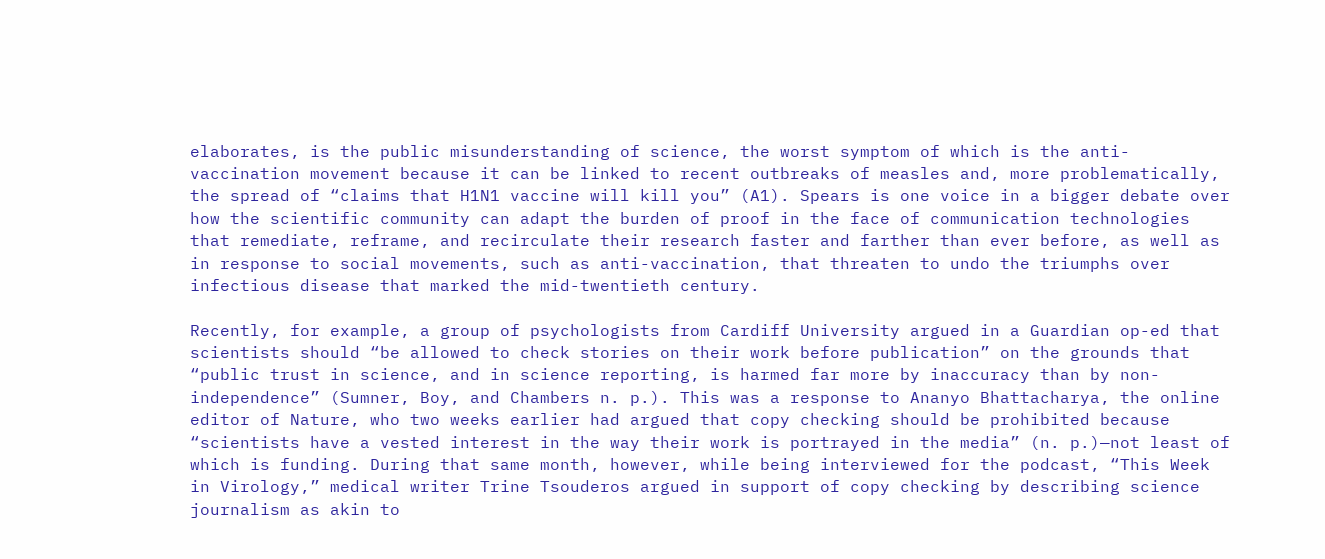elaborates, is the public misunderstanding of science, the worst symptom of which is the anti-vaccination movement because it can be linked to recent outbreaks of measles and, more problematically, the spread of “claims that H1N1 vaccine will kill you” (A1). Spears is one voice in a bigger debate over how the scientific community can adapt the burden of proof in the face of communication technologies that remediate, reframe, and recirculate their research faster and farther than ever before, as well as in response to social movements, such as anti-vaccination, that threaten to undo the triumphs over infectious disease that marked the mid-twentieth century.

Recently, for example, a group of psychologists from Cardiff University argued in a Guardian op-ed that scientists should “be allowed to check stories on their work before publication” on the grounds that “public trust in science, and in science reporting, is harmed far more by inaccuracy than by non-independence” (Sumner, Boy, and Chambers n. p.). This was a response to Ananyo Bhattacharya, the online editor of Nature, who two weeks earlier had argued that copy checking should be prohibited because “scientists have a vested interest in the way their work is portrayed in the media” (n. p.)—not least of which is funding. During that same month, however, while being interviewed for the podcast, “This Week in Virology,” medical writer Trine Tsouderos argued in support of copy checking by describing science journalism as akin to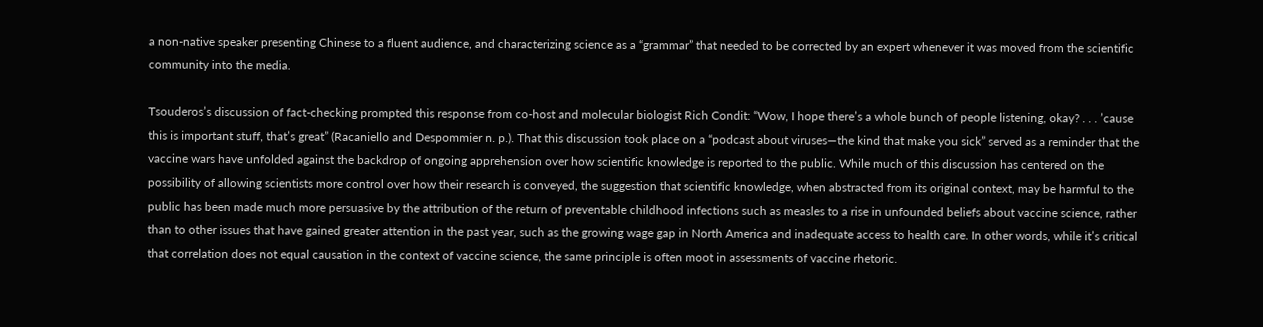a non-native speaker presenting Chinese to a fluent audience, and characterizing science as a “grammar” that needed to be corrected by an expert whenever it was moved from the scientific community into the media.

Tsouderos’s discussion of fact-checking prompted this response from co-host and molecular biologist Rich Condit: “Wow, I hope there’s a whole bunch of people listening, okay? . . . ’cause this is important stuff, that’s great” (Racaniello and Despommier n. p.). That this discussion took place on a “podcast about viruses—the kind that make you sick” served as a reminder that the vaccine wars have unfolded against the backdrop of ongoing apprehension over how scientific knowledge is reported to the public. While much of this discussion has centered on the possibility of allowing scientists more control over how their research is conveyed, the suggestion that scientific knowledge, when abstracted from its original context, may be harmful to the public has been made much more persuasive by the attribution of the return of preventable childhood infections such as measles to a rise in unfounded beliefs about vaccine science, rather than to other issues that have gained greater attention in the past year, such as the growing wage gap in North America and inadequate access to health care. In other words, while it’s critical that correlation does not equal causation in the context of vaccine science, the same principle is often moot in assessments of vaccine rhetoric.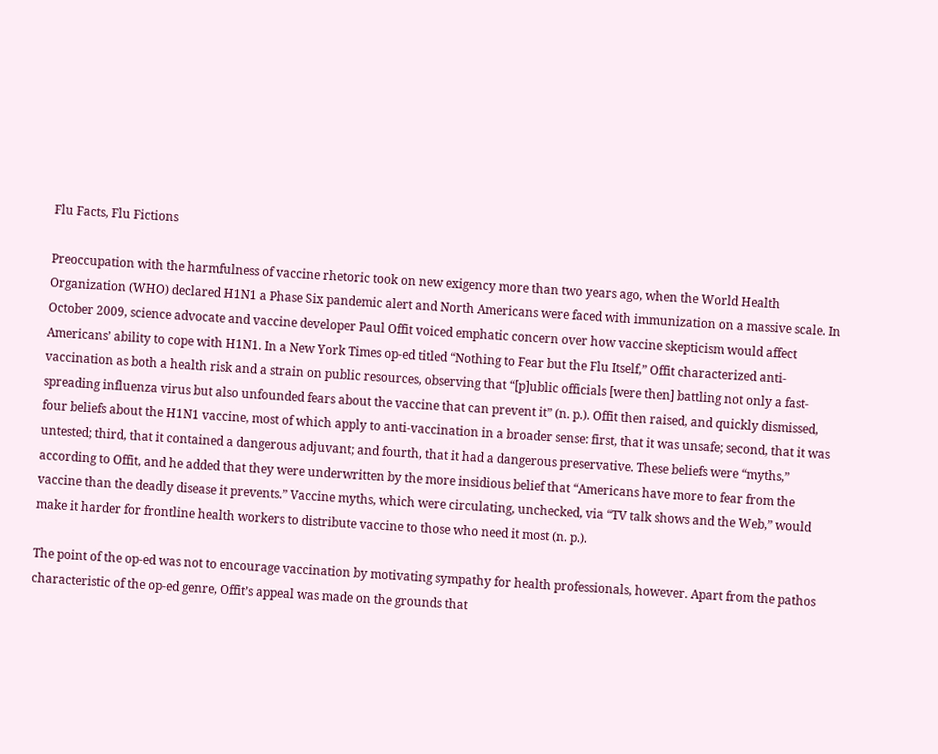Flu Facts, Flu Fictions

Preoccupation with the harmfulness of vaccine rhetoric took on new exigency more than two years ago, when the World Health Organization (WHO) declared H1N1 a Phase Six pandemic alert and North Americans were faced with immunization on a massive scale. In October 2009, science advocate and vaccine developer Paul Offit voiced emphatic concern over how vaccine skepticism would affect Americans’ ability to cope with H1N1. In a New York Times op-ed titled “Nothing to Fear but the Flu Itself,” Offit characterized anti-vaccination as both a health risk and a strain on public resources, observing that “[p]ublic officials [were then] battling not only a fast-spreading influenza virus but also unfounded fears about the vaccine that can prevent it” (n. p.). Offit then raised, and quickly dismissed, four beliefs about the H1N1 vaccine, most of which apply to anti-vaccination in a broader sense: first, that it was unsafe; second, that it was untested; third, that it contained a dangerous adjuvant; and fourth, that it had a dangerous preservative. These beliefs were “myths,” according to Offit, and he added that they were underwritten by the more insidious belief that “Americans have more to fear from the vaccine than the deadly disease it prevents.” Vaccine myths, which were circulating, unchecked, via “TV talk shows and the Web,” would make it harder for frontline health workers to distribute vaccine to those who need it most (n. p.).

The point of the op-ed was not to encourage vaccination by motivating sympathy for health professionals, however. Apart from the pathos characteristic of the op-ed genre, Offit’s appeal was made on the grounds that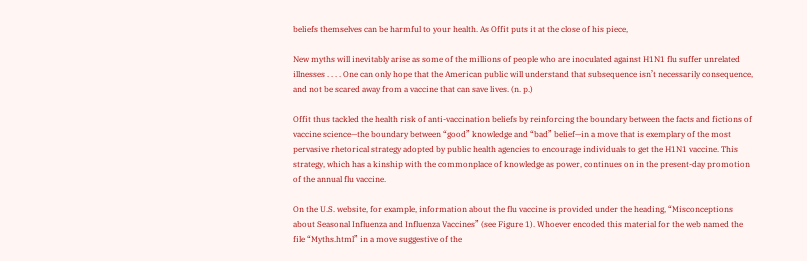beliefs themselves can be harmful to your health. As Offit puts it at the close of his piece,

New myths will inevitably arise as some of the millions of people who are inoculated against H1N1 flu suffer unrelated illnesses . . . . One can only hope that the American public will understand that subsequence isn’t necessarily consequence, and not be scared away from a vaccine that can save lives. (n. p.)

Offit thus tackled the health risk of anti-vaccination beliefs by reinforcing the boundary between the facts and fictions of vaccine science—the boundary between “good” knowledge and “bad” belief—in a move that is exemplary of the most pervasive rhetorical strategy adopted by public health agencies to encourage individuals to get the H1N1 vaccine. This strategy, which has a kinship with the commonplace of knowledge as power, continues on in the present-day promotion of the annual flu vaccine.

On the U.S. website, for example, information about the flu vaccine is provided under the heading, “Misconceptions about Seasonal Influenza and Influenza Vaccines” (see Figure 1). Whoever encoded this material for the web named the file “Myths.html” in a move suggestive of the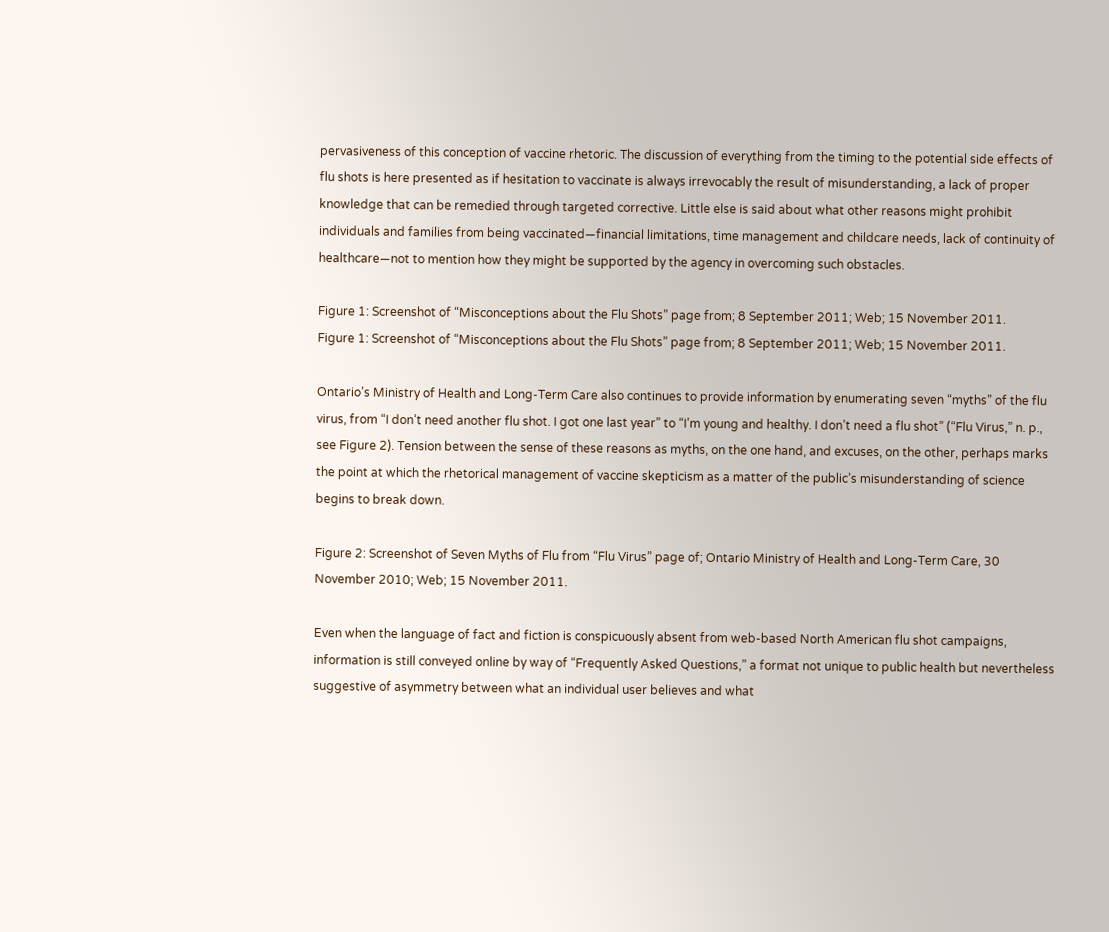pervasiveness of this conception of vaccine rhetoric. The discussion of everything from the timing to the potential side effects of flu shots is here presented as if hesitation to vaccinate is always irrevocably the result of misunderstanding, a lack of proper knowledge that can be remedied through targeted corrective. Little else is said about what other reasons might prohibit individuals and families from being vaccinated—financial limitations, time management and childcare needs, lack of continuity of healthcare—not to mention how they might be supported by the agency in overcoming such obstacles.

Figure 1: Screenshot of “Misconceptions about the Flu Shots” page from; 8 September 2011; Web; 15 November 2011.
Figure 1: Screenshot of “Misconceptions about the Flu Shots” page from; 8 September 2011; Web; 15 November 2011.

Ontario’s Ministry of Health and Long-Term Care also continues to provide information by enumerating seven “myths” of the flu virus, from “I don’t need another flu shot. I got one last year” to “I’m young and healthy. I don’t need a flu shot” (“Flu Virus,” n. p., see Figure 2). Tension between the sense of these reasons as myths, on the one hand, and excuses, on the other, perhaps marks the point at which the rhetorical management of vaccine skepticism as a matter of the public’s misunderstanding of science begins to break down.

Figure 2: Screenshot of Seven Myths of Flu from “Flu Virus” page of; Ontario Ministry of Health and Long-Term Care, 30 November 2010; Web; 15 November 2011.

Even when the language of fact and fiction is conspicuously absent from web-based North American flu shot campaigns, information is still conveyed online by way of “Frequently Asked Questions,” a format not unique to public health but nevertheless suggestive of asymmetry between what an individual user believes and what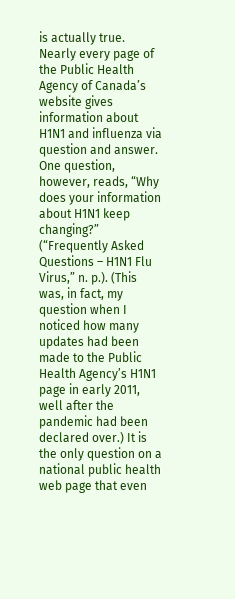is actually true. Nearly every page of the Public Health Agency of Canada’s website gives information about H1N1 and influenza via question and answer. One question, however, reads, “Why does your information about H1N1 keep changing?” (“Frequently Asked Questions – H1N1 Flu Virus,” n. p.). (This was, in fact, my question when I noticed how many updates had been made to the Public Health Agency’s H1N1 page in early 2011, well after the pandemic had been declared over.) It is the only question on a national public health web page that even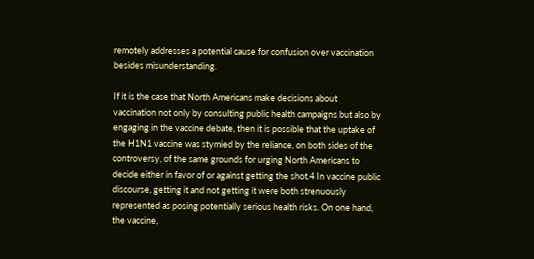remotely addresses a potential cause for confusion over vaccination besides misunderstanding.

If it is the case that North Americans make decisions about vaccination not only by consulting public health campaigns but also by engaging in the vaccine debate, then it is possible that the uptake of the H1N1 vaccine was stymied by the reliance, on both sides of the controversy, of the same grounds for urging North Americans to decide either in favor of or against getting the shot.4 In vaccine public discourse, getting it and not getting it were both strenuously represented as posing potentially serious health risks. On one hand, the vaccine,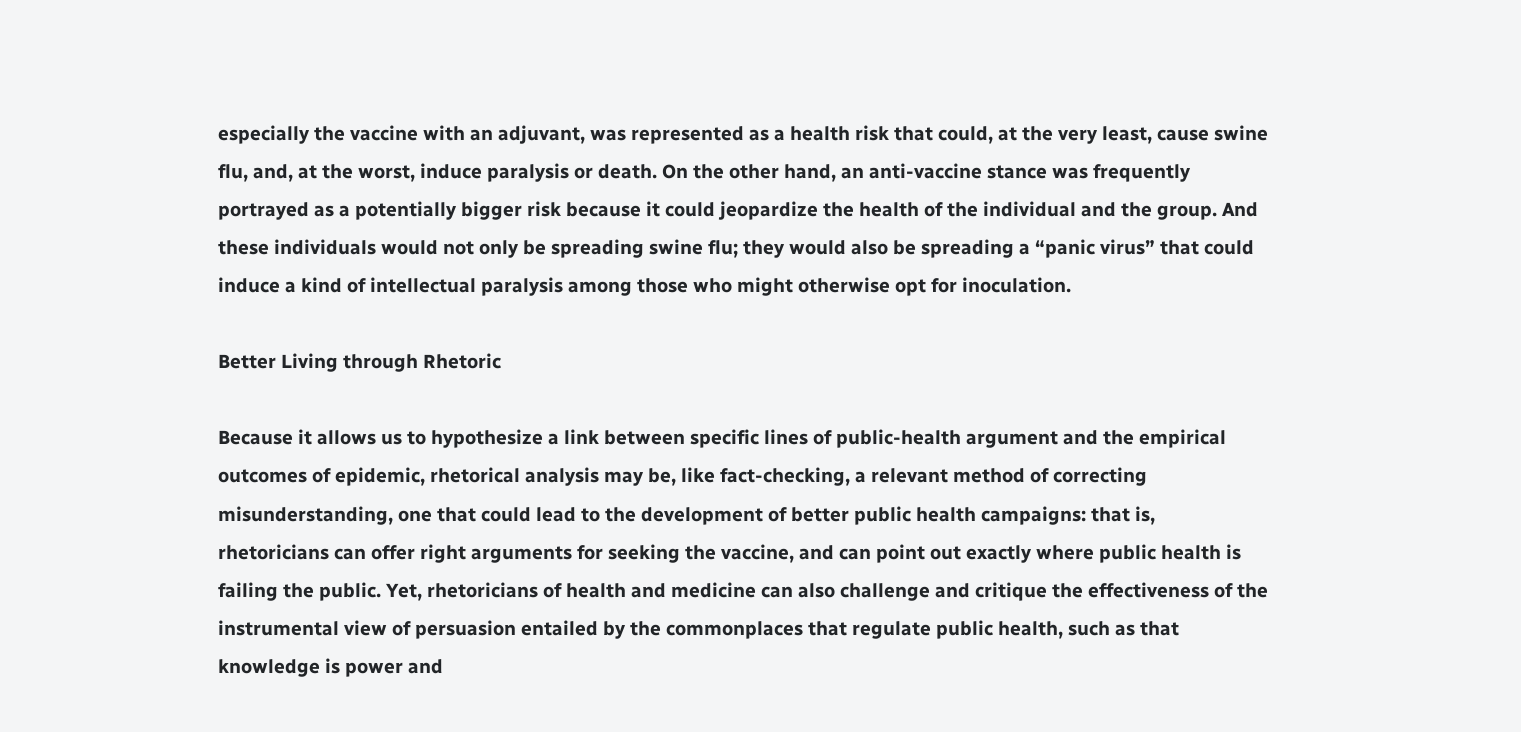especially the vaccine with an adjuvant, was represented as a health risk that could, at the very least, cause swine flu, and, at the worst, induce paralysis or death. On the other hand, an anti-vaccine stance was frequently portrayed as a potentially bigger risk because it could jeopardize the health of the individual and the group. And these individuals would not only be spreading swine flu; they would also be spreading a “panic virus” that could induce a kind of intellectual paralysis among those who might otherwise opt for inoculation.

Better Living through Rhetoric

Because it allows us to hypothesize a link between specific lines of public-health argument and the empirical outcomes of epidemic, rhetorical analysis may be, like fact-checking, a relevant method of correcting misunderstanding, one that could lead to the development of better public health campaigns: that is, rhetoricians can offer right arguments for seeking the vaccine, and can point out exactly where public health is failing the public. Yet, rhetoricians of health and medicine can also challenge and critique the effectiveness of the instrumental view of persuasion entailed by the commonplaces that regulate public health, such as that knowledge is power and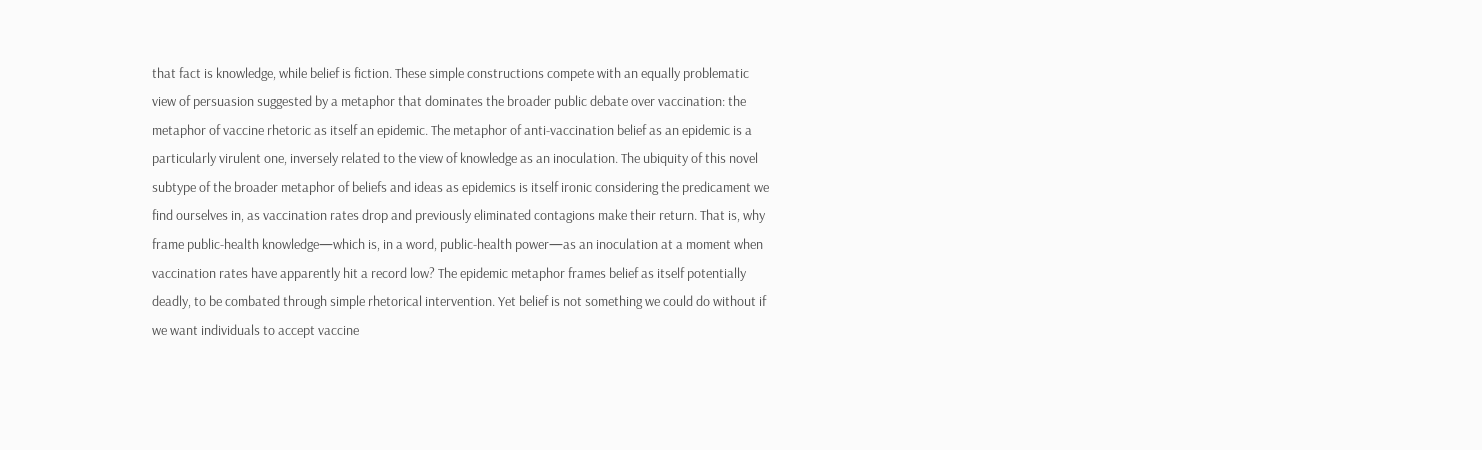that fact is knowledge, while belief is fiction. These simple constructions compete with an equally problematic view of persuasion suggested by a metaphor that dominates the broader public debate over vaccination: the metaphor of vaccine rhetoric as itself an epidemic. The metaphor of anti-vaccination belief as an epidemic is a particularly virulent one, inversely related to the view of knowledge as an inoculation. The ubiquity of this novel subtype of the broader metaphor of beliefs and ideas as epidemics is itself ironic considering the predicament we find ourselves in, as vaccination rates drop and previously eliminated contagions make their return. That is, why frame public-health knowledge—which is, in a word, public-health power—as an inoculation at a moment when vaccination rates have apparently hit a record low? The epidemic metaphor frames belief as itself potentially deadly, to be combated through simple rhetorical intervention. Yet belief is not something we could do without if we want individuals to accept vaccine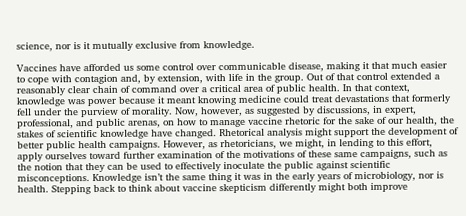science, nor is it mutually exclusive from knowledge.

Vaccines have afforded us some control over communicable disease, making it that much easier to cope with contagion and, by extension, with life in the group. Out of that control extended a reasonably clear chain of command over a critical area of public health. In that context, knowledge was power because it meant knowing medicine could treat devastations that formerly fell under the purview of morality. Now, however, as suggested by discussions, in expert, professional, and public arenas, on how to manage vaccine rhetoric for the sake of our health, the stakes of scientific knowledge have changed. Rhetorical analysis might support the development of better public health campaigns. However, as rhetoricians, we might, in lending to this effort, apply ourselves toward further examination of the motivations of these same campaigns, such as the notion that they can be used to effectively inoculate the public against scientific misconceptions. Knowledge isn’t the same thing it was in the early years of microbiology, nor is health. Stepping back to think about vaccine skepticism differently might both improve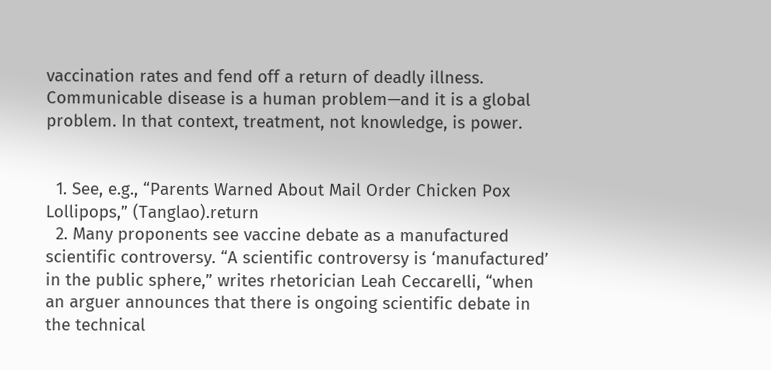vaccination rates and fend off a return of deadly illness. Communicable disease is a human problem—and it is a global problem. In that context, treatment, not knowledge, is power.


  1. See, e.g., “Parents Warned About Mail Order Chicken Pox Lollipops,” (Tanglao).return
  2. Many proponents see vaccine debate as a manufactured scientific controversy. “A scientific controversy is ‘manufactured’ in the public sphere,” writes rhetorician Leah Ceccarelli, “when an arguer announces that there is ongoing scientific debate in the technical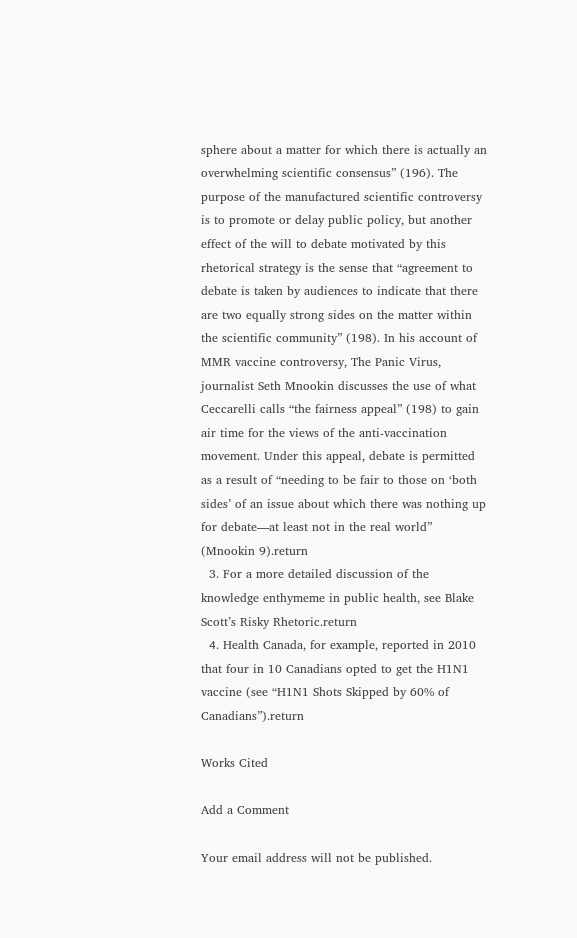sphere about a matter for which there is actually an overwhelming scientific consensus” (196). The purpose of the manufactured scientific controversy is to promote or delay public policy, but another effect of the will to debate motivated by this rhetorical strategy is the sense that “agreement to debate is taken by audiences to indicate that there are two equally strong sides on the matter within the scientific community” (198). In his account of MMR vaccine controversy, The Panic Virus, journalist Seth Mnookin discusses the use of what Ceccarelli calls “the fairness appeal” (198) to gain air time for the views of the anti-vaccination movement. Under this appeal, debate is permitted as a result of “needing to be fair to those on ‘both sides’ of an issue about which there was nothing up for debate—at least not in the real world” (Mnookin 9).return
  3. For a more detailed discussion of the knowledge enthymeme in public health, see Blake Scott’s Risky Rhetoric.return
  4. Health Canada, for example, reported in 2010 that four in 10 Canadians opted to get the H1N1 vaccine (see “H1N1 Shots Skipped by 60% of Canadians”).return

Works Cited

Add a Comment

Your email address will not be published.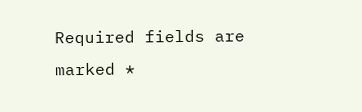Required fields are marked *